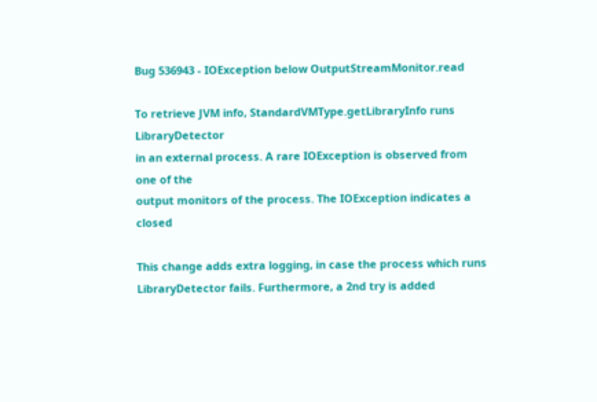Bug 536943 - IOException below OutputStreamMonitor.read

To retrieve JVM info, StandardVMType.getLibraryInfo runs LibraryDetector
in an external process. A rare IOException is observed from one of the
output monitors of the process. The IOException indicates a closed

This change adds extra logging, in case the process which runs
LibraryDetector fails. Furthermore, a 2nd try is added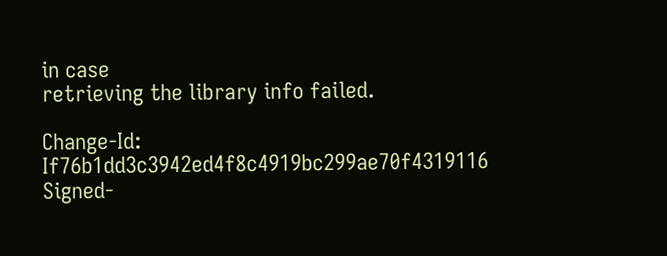in case
retrieving the library info failed.

Change-Id: If76b1dd3c3942ed4f8c4919bc299ae70f4319116
Signed-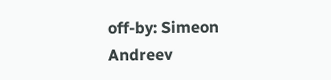off-by: Simeon Andreev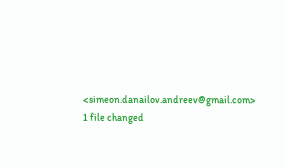<simeon.danailov.andreev@gmail.com>
1 file changed